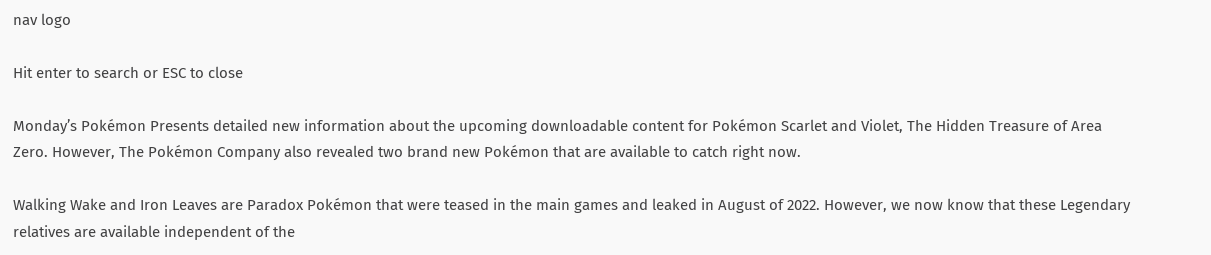nav logo

Hit enter to search or ESC to close

Monday’s Pokémon Presents detailed new information about the upcoming downloadable content for Pokémon Scarlet and Violet, The Hidden Treasure of Area Zero. However, The Pokémon Company also revealed two brand new Pokémon that are available to catch right now.

Walking Wake and Iron Leaves are Paradox Pokémon that were teased in the main games and leaked in August of 2022. However, we now know that these Legendary relatives are available independent of the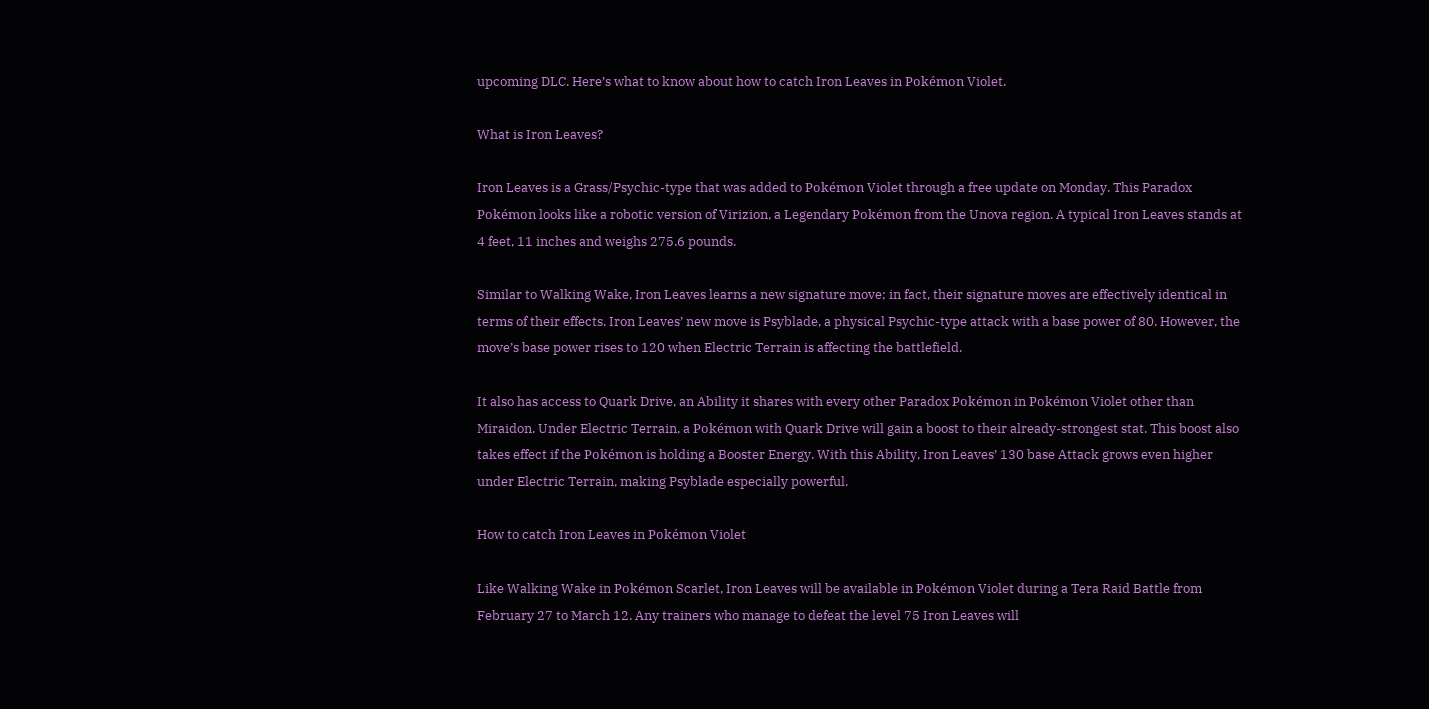upcoming DLC. Here’s what to know about how to catch Iron Leaves in Pokémon Violet.

What is Iron Leaves?

Iron Leaves is a Grass/Psychic-type that was added to Pokémon Violet through a free update on Monday. This Paradox Pokémon looks like a robotic version of Virizion, a Legendary Pokémon from the Unova region. A typical Iron Leaves stands at 4 feet, 11 inches and weighs 275.6 pounds.

Similar to Walking Wake, Iron Leaves learns a new signature move; in fact, their signature moves are effectively identical in terms of their effects. Iron Leaves’ new move is Psyblade, a physical Psychic-type attack with a base power of 80. However, the move’s base power rises to 120 when Electric Terrain is affecting the battlefield.

It also has access to Quark Drive, an Ability it shares with every other Paradox Pokémon in Pokémon Violet other than Miraidon. Under Electric Terrain, a Pokémon with Quark Drive will gain a boost to their already-strongest stat. This boost also takes effect if the Pokémon is holding a Booster Energy. With this Ability, Iron Leaves’ 130 base Attack grows even higher under Electric Terrain, making Psyblade especially powerful.

How to catch Iron Leaves in Pokémon Violet

Like Walking Wake in Pokémon Scarlet, Iron Leaves will be available in Pokémon Violet during a Tera Raid Battle from February 27 to March 12. Any trainers who manage to defeat the level 75 Iron Leaves will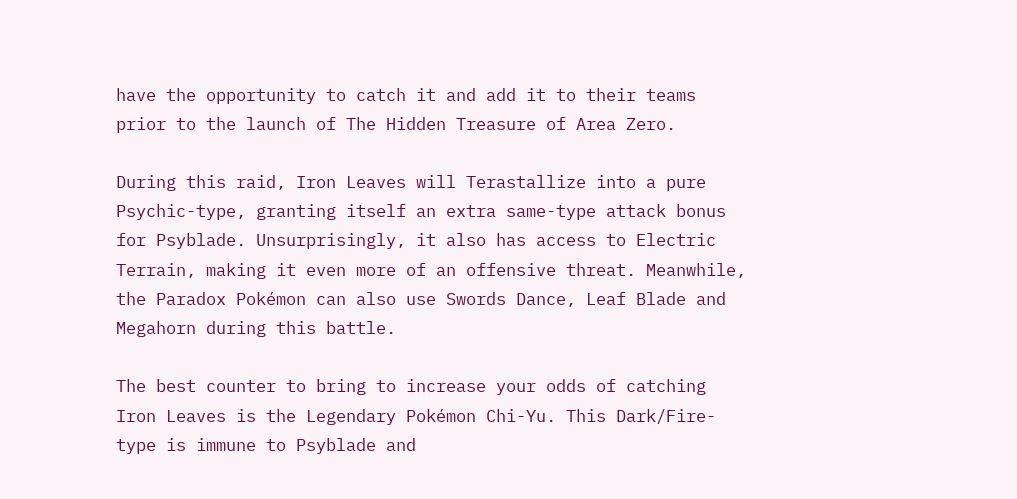have the opportunity to catch it and add it to their teams prior to the launch of The Hidden Treasure of Area Zero.

During this raid, Iron Leaves will Terastallize into a pure Psychic-type, granting itself an extra same-type attack bonus for Psyblade. Unsurprisingly, it also has access to Electric Terrain, making it even more of an offensive threat. Meanwhile, the Paradox Pokémon can also use Swords Dance, Leaf Blade and Megahorn during this battle.

The best counter to bring to increase your odds of catching Iron Leaves is the Legendary Pokémon Chi-Yu. This Dark/Fire-type is immune to Psyblade and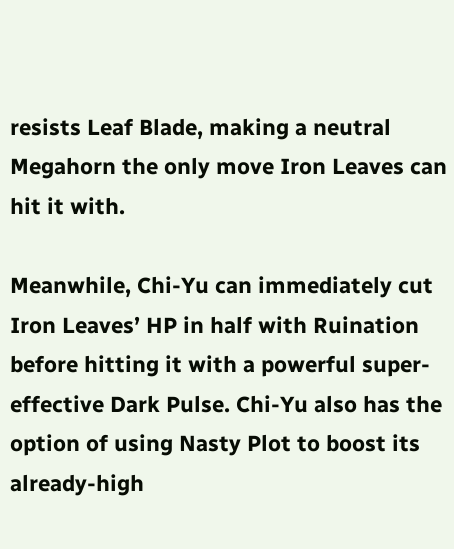resists Leaf Blade, making a neutral Megahorn the only move Iron Leaves can hit it with.

Meanwhile, Chi-Yu can immediately cut Iron Leaves’ HP in half with Ruination before hitting it with a powerful super-effective Dark Pulse. Chi-Yu also has the option of using Nasty Plot to boost its already-high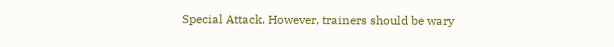Special Attack. However, trainers should be wary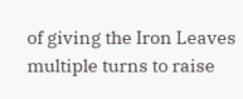of giving the Iron Leaves multiple turns to raise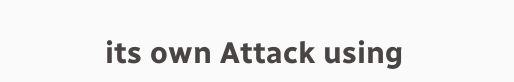its own Attack using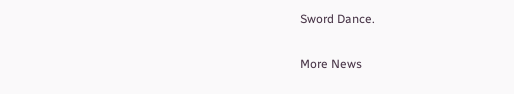Sword Dance.

More News